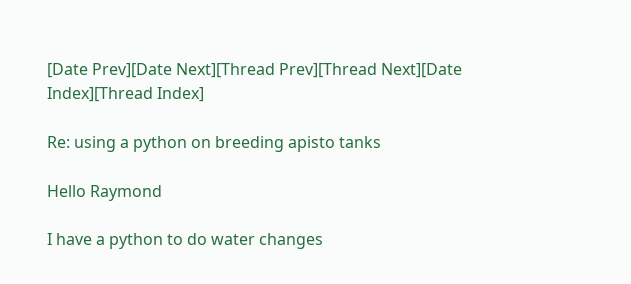[Date Prev][Date Next][Thread Prev][Thread Next][Date Index][Thread Index]

Re: using a python on breeding apisto tanks

Hello Raymond

I have a python to do water changes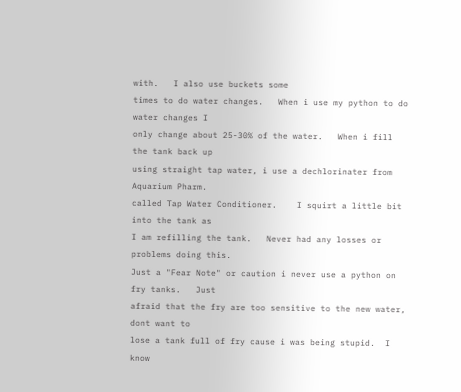with.   I also use buckets some
times to do water changes.   When i use my python to do water changes I
only change about 25-30% of the water.   When i fill the tank back up
using straight tap water, i use a dechlorinater from Aquarium Pharm.
called Tap Water Conditioner.    I squirt a little bit into the tank as
I am refilling the tank.   Never had any losses or problems doing this.
Just a "Fear Note" or caution i never use a python on fry tanks.   Just
afraid that the fry are too sensitive to the new water, dont want to
lose a tank full of fry cause i was being stupid.  I know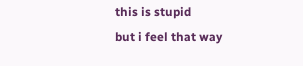this is stupid
but i feel that way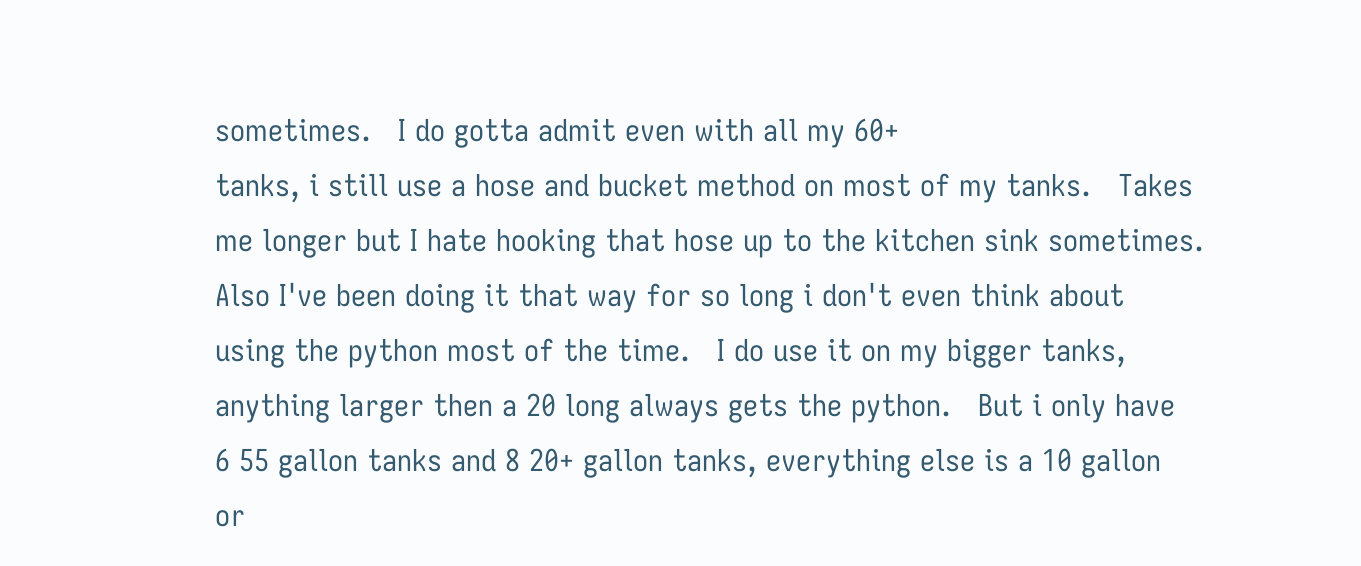sometimes.   I do gotta admit even with all my 60+
tanks, i still use a hose and bucket method on most of my tanks.   Takes
me longer but I hate hooking that hose up to the kitchen sink sometimes.
Also I've been doing it that way for so long i don't even think about
using the python most of the time.   I do use it on my bigger tanks,
anything larger then a 20 long always gets the python.   But i only have
6 55 gallon tanks and 8 20+ gallon tanks, everything else is a 10 gallon
or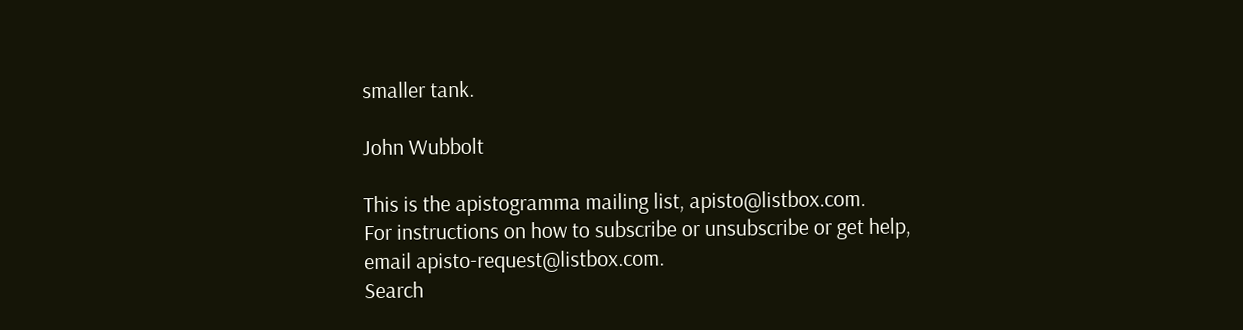smaller tank.

John Wubbolt

This is the apistogramma mailing list, apisto@listbox.com.
For instructions on how to subscribe or unsubscribe or get help,
email apisto-request@listbox.com.
Search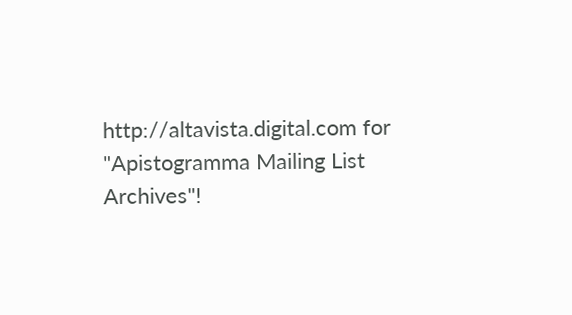http://altavista.digital.com for "Apistogramma Mailing List Archives"!